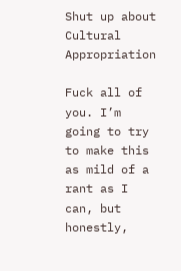Shut up about Cultural Appropriation

Fuck all of you. I’m going to try to make this as mild of a rant as I can, but honestly,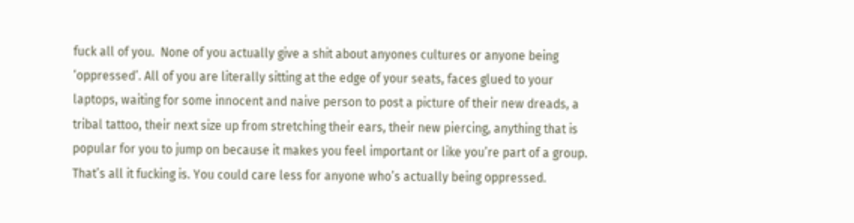fuck all of you.  None of you actually give a shit about anyones cultures or anyone being ‘oppressed’. All of you are literally sitting at the edge of your seats, faces glued to your laptops, waiting for some innocent and naive person to post a picture of their new dreads, a tribal tattoo, their next size up from stretching their ears, their new piercing, anything that is popular for you to jump on because it makes you feel important or like you’re part of a group. That’s all it fucking is. You could care less for anyone who’s actually being oppressed.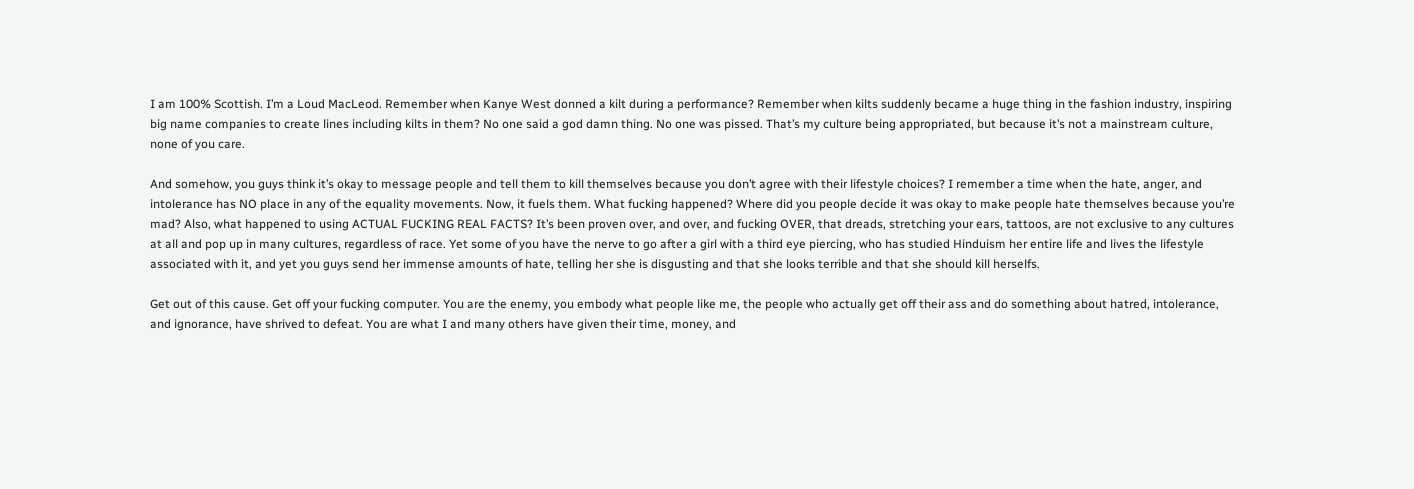I am 100% Scottish. I’m a Loud MacLeod. Remember when Kanye West donned a kilt during a performance? Remember when kilts suddenly became a huge thing in the fashion industry, inspiring big name companies to create lines including kilts in them? No one said a god damn thing. No one was pissed. That’s my culture being appropriated, but because it’s not a mainstream culture, none of you care.

And somehow, you guys think it’s okay to message people and tell them to kill themselves because you don’t agree with their lifestyle choices? I remember a time when the hate, anger, and intolerance has NO place in any of the equality movements. Now, it fuels them. What fucking happened? Where did you people decide it was okay to make people hate themselves because you’re mad? Also, what happened to using ACTUAL FUCKING REAL FACTS? It’s been proven over, and over, and fucking OVER, that dreads, stretching your ears, tattoos, are not exclusive to any cultures at all and pop up in many cultures, regardless of race. Yet some of you have the nerve to go after a girl with a third eye piercing, who has studied Hinduism her entire life and lives the lifestyle associated with it, and yet you guys send her immense amounts of hate, telling her she is disgusting and that she looks terrible and that she should kill herselfs.

Get out of this cause. Get off your fucking computer. You are the enemy, you embody what people like me, the people who actually get off their ass and do something about hatred, intolerance, and ignorance, have shrived to defeat. You are what I and many others have given their time, money, and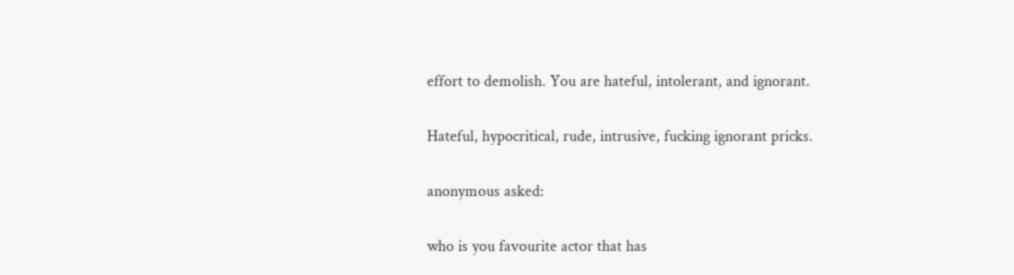effort to demolish. You are hateful, intolerant, and ignorant.

Hateful, hypocritical, rude, intrusive, fucking ignorant pricks.

anonymous asked:

who is you favourite actor that has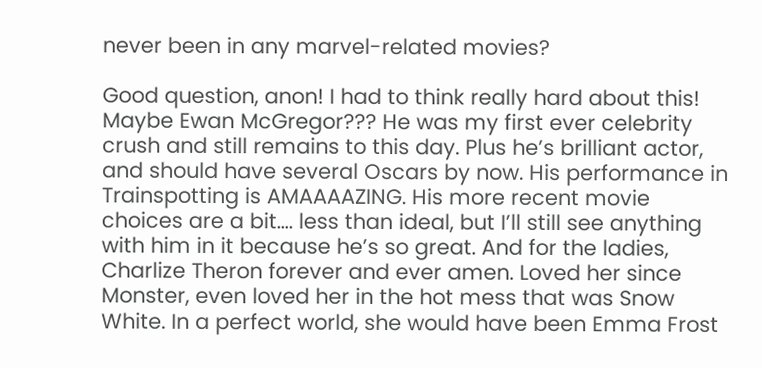never been in any marvel-related movies?

Good question, anon! I had to think really hard about this! Maybe Ewan McGregor??? He was my first ever celebrity crush and still remains to this day. Plus he’s brilliant actor, and should have several Oscars by now. His performance in Trainspotting is AMAAAAZING. His more recent movie choices are a bit…. less than ideal, but I’ll still see anything with him in it because he’s so great. And for the ladies, Charlize Theron forever and ever amen. Loved her since Monster, even loved her in the hot mess that was Snow White. In a perfect world, she would have been Emma Frost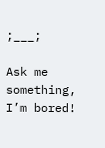;___;

Ask me something, I’m bored!